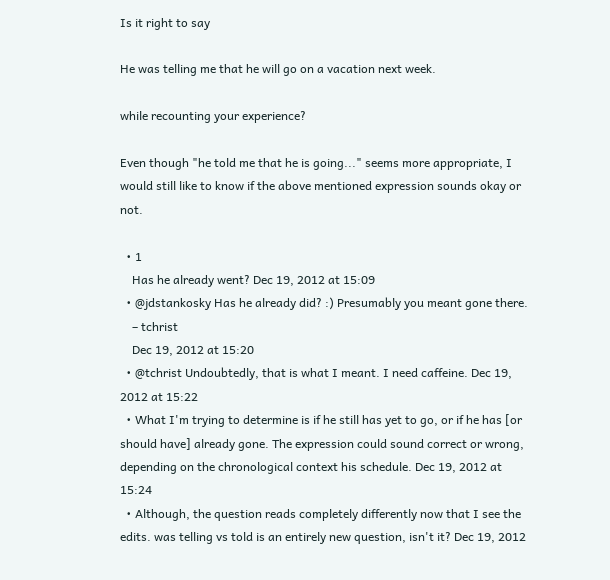Is it right to say

He was telling me that he will go on a vacation next week.

while recounting your experience?

Even though "he told me that he is going..." seems more appropriate, I would still like to know if the above mentioned expression sounds okay or not.

  • 1
    Has he already went? Dec 19, 2012 at 15:09
  • @jdstankosky Has he already did? :) Presumably you meant gone there.
    – tchrist
    Dec 19, 2012 at 15:20
  • @tchrist Undoubtedly, that is what I meant. I need caffeine. Dec 19, 2012 at 15:22
  • What I'm trying to determine is if he still has yet to go, or if he has [or should have] already gone. The expression could sound correct or wrong, depending on the chronological context his schedule. Dec 19, 2012 at 15:24
  • Although, the question reads completely differently now that I see the edits. was telling vs told is an entirely new question, isn't it? Dec 19, 2012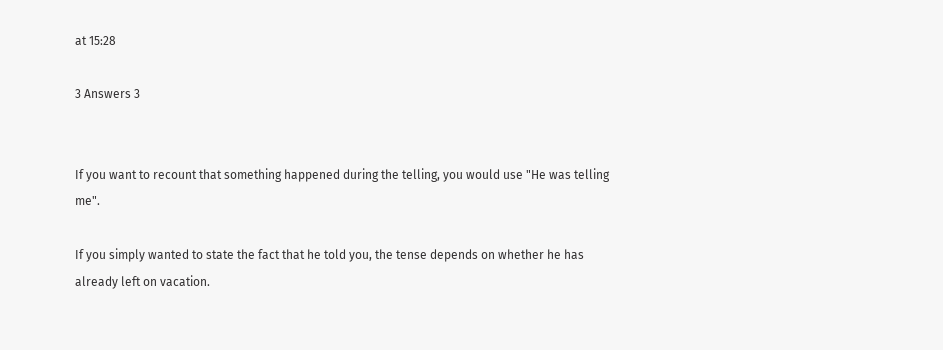at 15:28

3 Answers 3


If you want to recount that something happened during the telling, you would use "He was telling me".

If you simply wanted to state the fact that he told you, the tense depends on whether he has already left on vacation.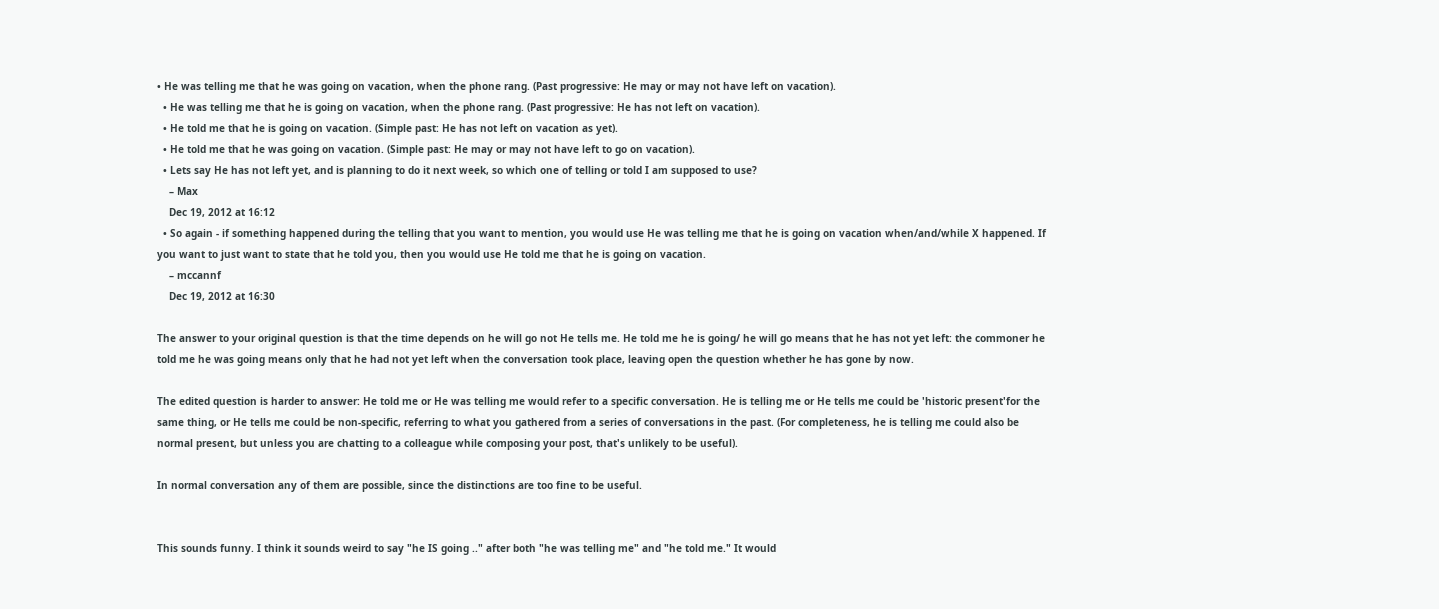• He was telling me that he was going on vacation, when the phone rang. (Past progressive: He may or may not have left on vacation).
  • He was telling me that he is going on vacation, when the phone rang. (Past progressive: He has not left on vacation).
  • He told me that he is going on vacation. (Simple past: He has not left on vacation as yet).
  • He told me that he was going on vacation. (Simple past: He may or may not have left to go on vacation).
  • Lets say He has not left yet, and is planning to do it next week, so which one of telling or told I am supposed to use?
    – Max
    Dec 19, 2012 at 16:12
  • So again - if something happened during the telling that you want to mention, you would use He was telling me that he is going on vacation when/and/while X happened. If you want to just want to state that he told you, then you would use He told me that he is going on vacation.
    – mccannf
    Dec 19, 2012 at 16:30

The answer to your original question is that the time depends on he will go not He tells me. He told me he is going/ he will go means that he has not yet left: the commoner he told me he was going means only that he had not yet left when the conversation took place, leaving open the question whether he has gone by now.

The edited question is harder to answer: He told me or He was telling me would refer to a specific conversation. He is telling me or He tells me could be 'historic present'for the same thing, or He tells me could be non-specific, referring to what you gathered from a series of conversations in the past. (For completeness, he is telling me could also be normal present, but unless you are chatting to a colleague while composing your post, that's unlikely to be useful).

In normal conversation any of them are possible, since the distinctions are too fine to be useful.


This sounds funny. I think it sounds weird to say "he IS going .." after both "he was telling me" and "he told me." It would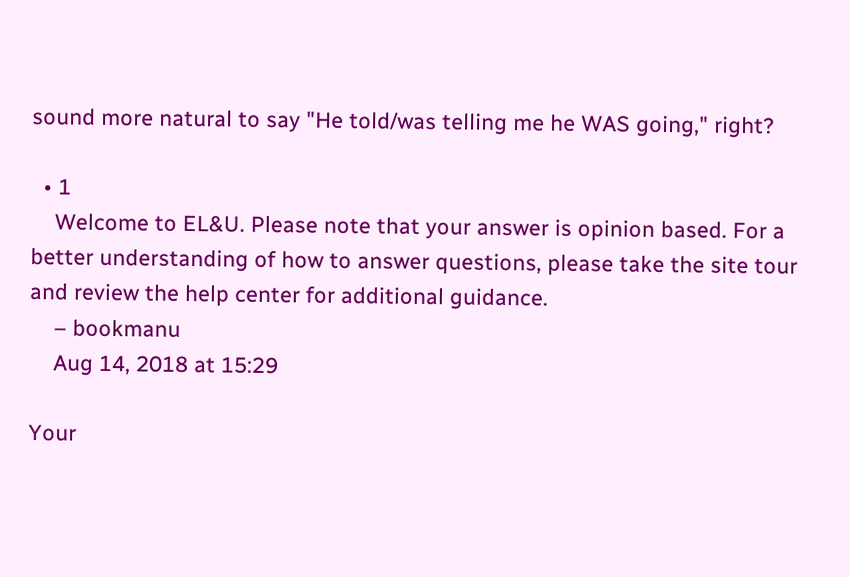sound more natural to say "He told/was telling me he WAS going," right?

  • 1
    Welcome to EL&U. Please note that your answer is opinion based. For a better understanding of how to answer questions, please take the site tour and review the help center for additional guidance.
    – bookmanu
    Aug 14, 2018 at 15:29

Your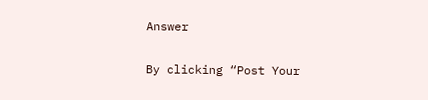Answer

By clicking “Post Your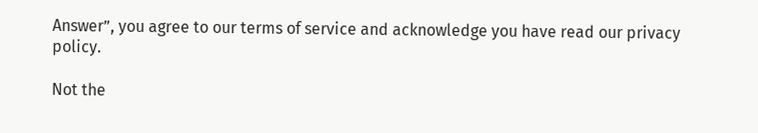Answer”, you agree to our terms of service and acknowledge you have read our privacy policy.

Not the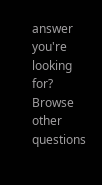answer you're looking for? Browse other questions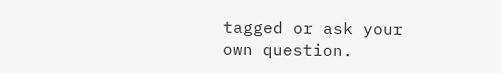tagged or ask your own question.